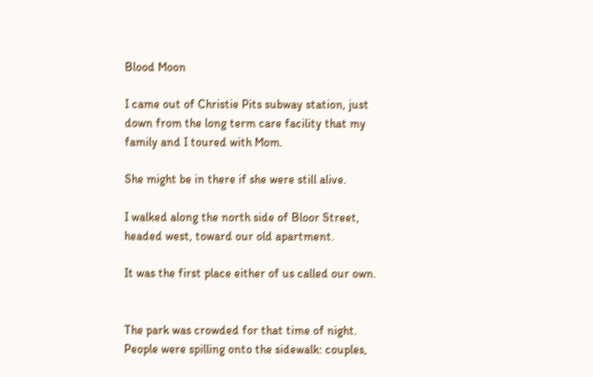Blood Moon

I came out of Christie Pits subway station, just down from the long term care facility that my family and I toured with Mom.

She might be in there if she were still alive.

I walked along the north side of Bloor Street, headed west, toward our old apartment.

It was the first place either of us called our own.


The park was crowded for that time of night. People were spilling onto the sidewalk: couples,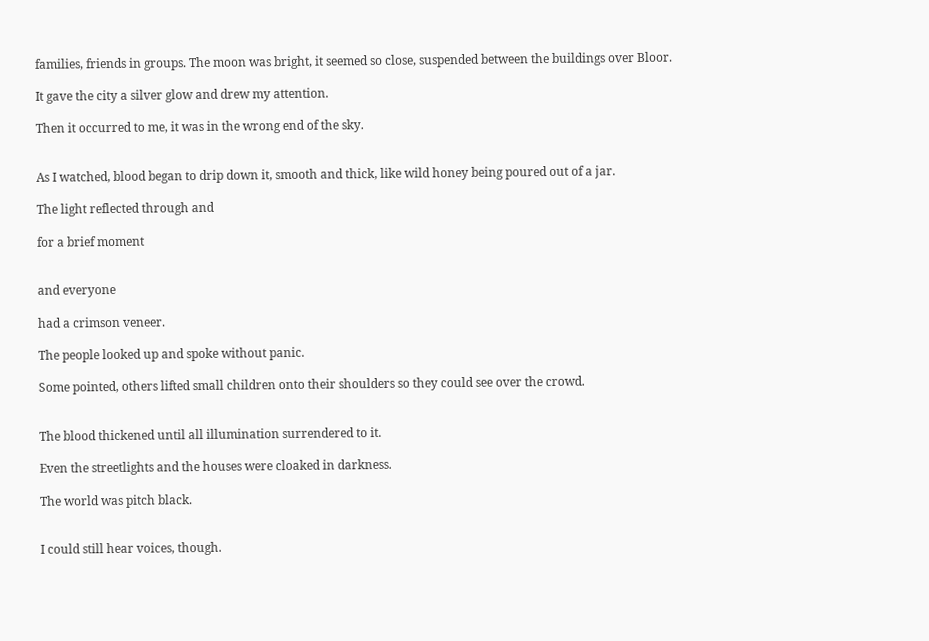families, friends in groups. The moon was bright, it seemed so close, suspended between the buildings over Bloor.

It gave the city a silver glow and drew my attention.

Then it occurred to me, it was in the wrong end of the sky.


As I watched, blood began to drip down it, smooth and thick, like wild honey being poured out of a jar.

The light reflected through and

for a brief moment


and everyone

had a crimson veneer.

The people looked up and spoke without panic.

Some pointed, others lifted small children onto their shoulders so they could see over the crowd.


The blood thickened until all illumination surrendered to it.

Even the streetlights and the houses were cloaked in darkness.

The world was pitch black.


I could still hear voices, though.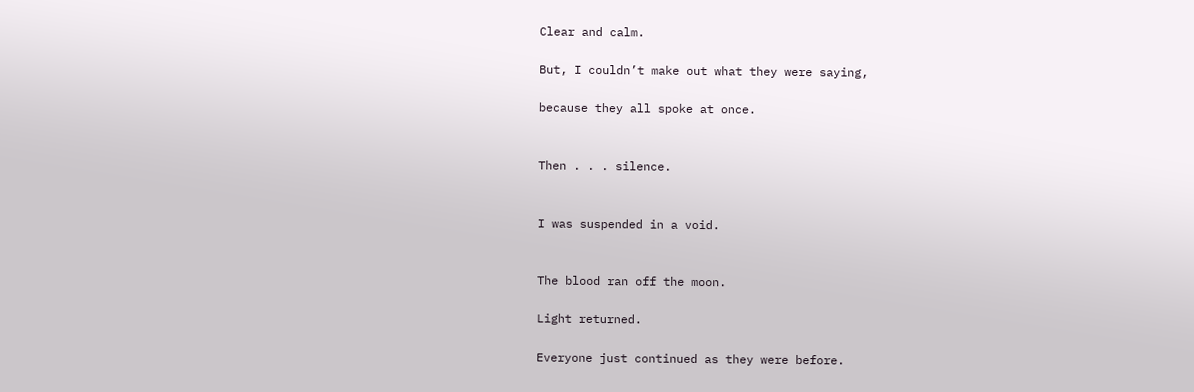Clear and calm.

But, I couldn’t make out what they were saying,

because they all spoke at once.


Then . . . silence.


I was suspended in a void.


The blood ran off the moon.

Light returned.

Everyone just continued as they were before.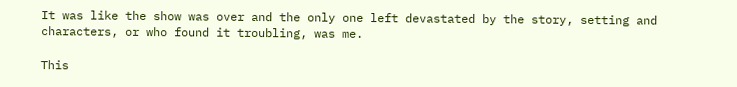It was like the show was over and the only one left devastated by the story, setting and characters, or who found it troubling, was me.

This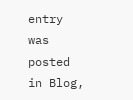entry was posted in Blog,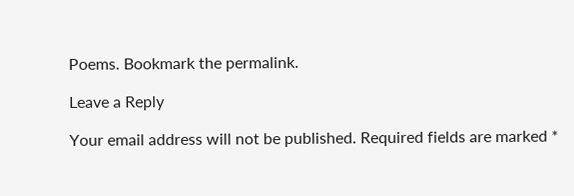Poems. Bookmark the permalink.

Leave a Reply

Your email address will not be published. Required fields are marked *